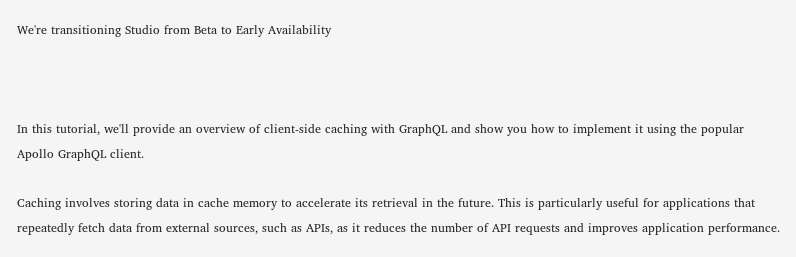We're transitioning Studio from Beta to Early Availability



In this tutorial, we'll provide an overview of client-side caching with GraphQL and show you how to implement it using the popular Apollo GraphQL client.

Caching involves storing data in cache memory to accelerate its retrieval in the future. This is particularly useful for applications that repeatedly fetch data from external sources, such as APIs, as it reduces the number of API requests and improves application performance.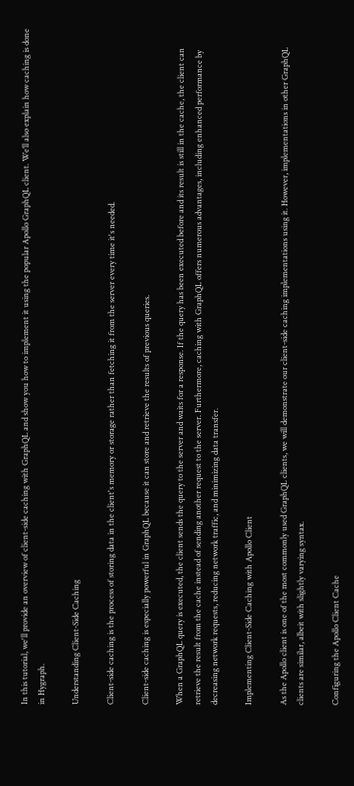In this tutorial, we'll provide an overview of client-side caching with GraphQL and show you how to implement it using the popular Apollo GraphQL client. We’ll also explain how caching is done in Hygraph.

Understanding Client-Side Caching

Client-side caching is the process of storing data in the client's memory or storage rather than fetching it from the server every time it's needed.

Client-side caching is especially powerful in GraphQL because it can store and retrieve the results of previous queries.

When a GraphQL query is executed, the client sends the query to the server and waits for a response. If the query has been executed before and its result is still in the cache, the client can retrieve the result from the cache instead of sending another request to the server. Furthermore, caching with GraphQL offers numerous advantages, including enhanced performance by decreasing network requests, reducing network traffic, and minimizing data transfer.

Implementing Client-Side Caching with Apollo Client

As the Apollo client is one of the most commonly used GraphQL clients, we will demonstrate our client-side caching implementations using it. However, implementations in other GraphQL clients are similar, albeit with slightly varying syntax.

Configuring the Apollo Client Cache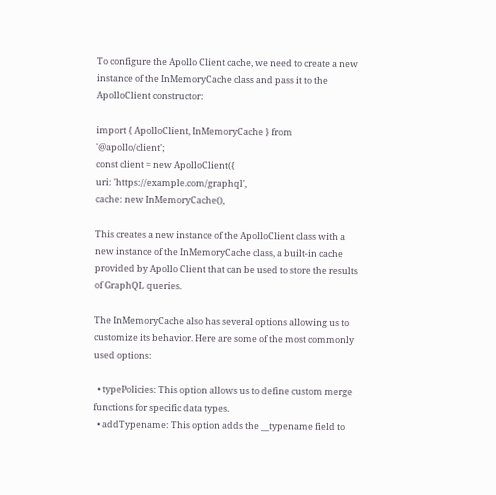To configure the Apollo Client cache, we need to create a new instance of the InMemoryCache class and pass it to the ApolloClient constructor:

import { ApolloClient, InMemoryCache } from '@apollo/client';
const client = new ApolloClient({
uri: 'https://example.com/graphql',
cache: new InMemoryCache(),

This creates a new instance of the ApolloClient class with a new instance of the InMemoryCache class, a built-in cache provided by Apollo Client that can be used to store the results of GraphQL queries.

The InMemoryCache also has several options allowing us to customize its behavior. Here are some of the most commonly used options:

  • typePolicies: This option allows us to define custom merge functions for specific data types.
  • addTypename: This option adds the __typename field to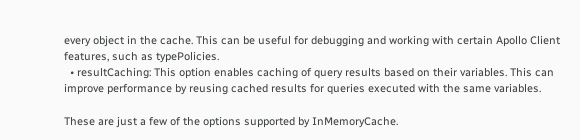every object in the cache. This can be useful for debugging and working with certain Apollo Client features, such as typePolicies.
  • resultCaching: This option enables caching of query results based on their variables. This can improve performance by reusing cached results for queries executed with the same variables.

These are just a few of the options supported by InMemoryCache.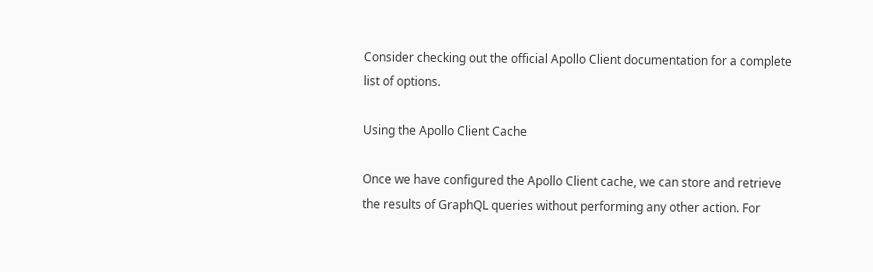Consider checking out the official Apollo Client documentation for a complete list of options.

Using the Apollo Client Cache

Once we have configured the Apollo Client cache, we can store and retrieve the results of GraphQL queries without performing any other action. For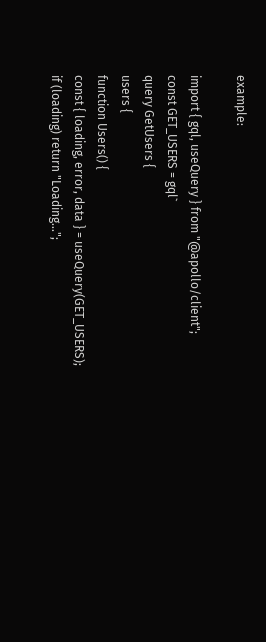example:

import { gql, useQuery } from "@apollo/client";
const GET_USERS = gql`
query GetUsers {
users {
function Users() {
const { loading, error, data } = useQuery(GET_USERS);
if (loading) return "Loading...";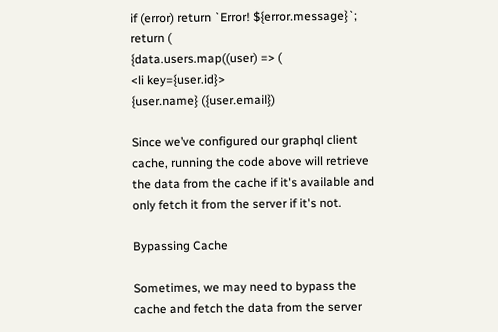if (error) return `Error! ${error.message}`;
return (
{data.users.map((user) => (
<li key={user.id}>
{user.name} ({user.email})

Since we’ve configured our graphql client cache, running the code above will retrieve the data from the cache if it's available and only fetch it from the server if it's not.

Bypassing Cache

Sometimes, we may need to bypass the cache and fetch the data from the server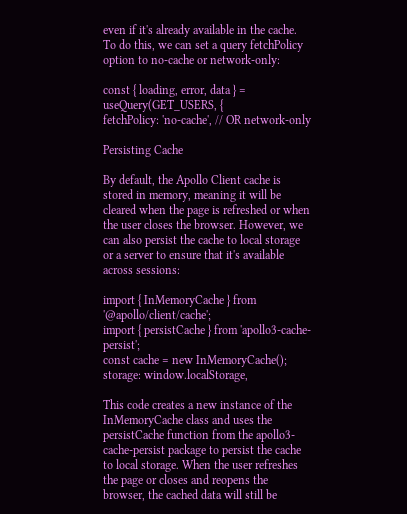even if it's already available in the cache. To do this, we can set a query fetchPolicy option to no-cache or network-only:

const { loading, error, data } = useQuery(GET_USERS, {
fetchPolicy: 'no-cache', // OR network-only

Persisting Cache

By default, the Apollo Client cache is stored in memory, meaning it will be cleared when the page is refreshed or when the user closes the browser. However, we can also persist the cache to local storage or a server to ensure that it's available across sessions:

import { InMemoryCache } from '@apollo/client/cache';
import { persistCache } from 'apollo3-cache-persist';
const cache = new InMemoryCache();
storage: window.localStorage,

This code creates a new instance of the InMemoryCache class and uses the persistCache function from the apollo3-cache-persist package to persist the cache to local storage. When the user refreshes the page or closes and reopens the browser, the cached data will still be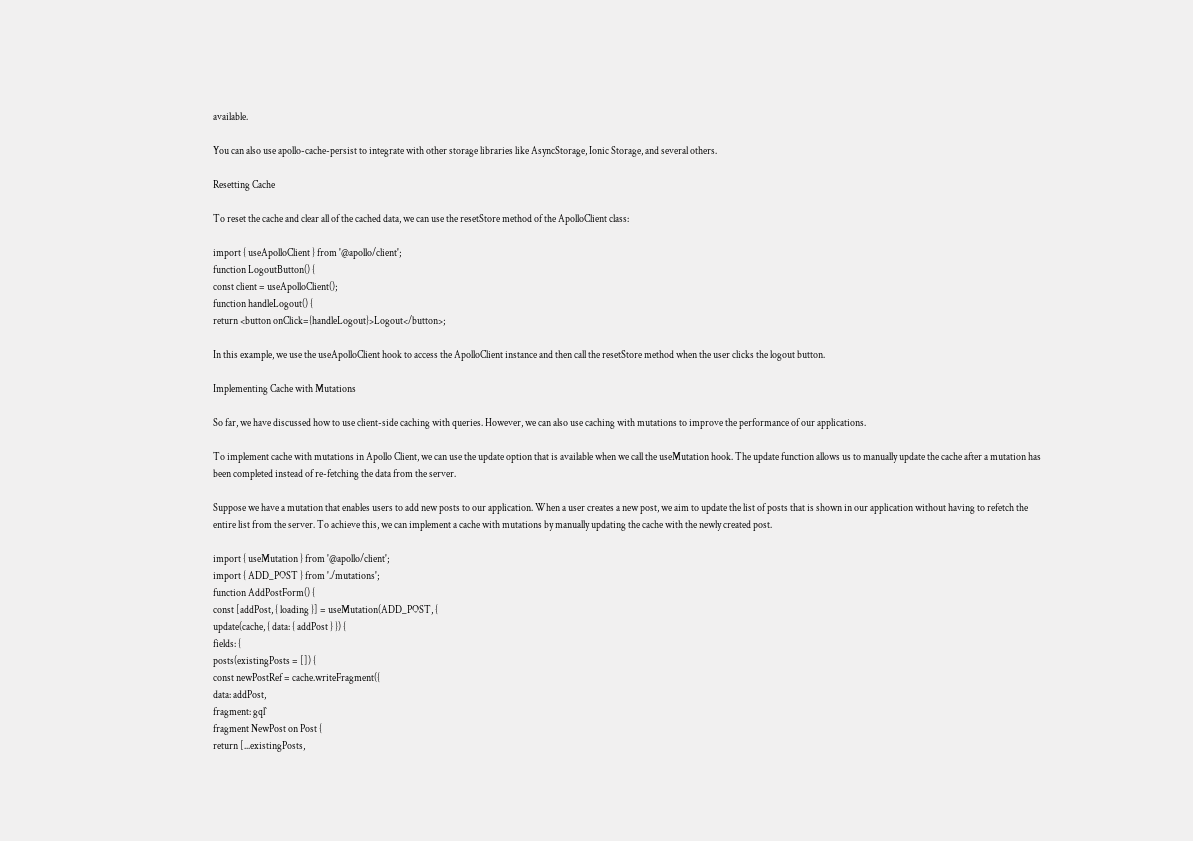available.

You can also use apollo-cache-persist to integrate with other storage libraries like AsyncStorage, Ionic Storage, and several others.

Resetting Cache

To reset the cache and clear all of the cached data, we can use the resetStore method of the ApolloClient class:

import { useApolloClient } from '@apollo/client';
function LogoutButton() {
const client = useApolloClient();
function handleLogout() {
return <button onClick={handleLogout}>Logout</button>;

In this example, we use the useApolloClient hook to access the ApolloClient instance and then call the resetStore method when the user clicks the logout button.

Implementing Cache with Mutations

So far, we have discussed how to use client-side caching with queries. However, we can also use caching with mutations to improve the performance of our applications.

To implement cache with mutations in Apollo Client, we can use the update option that is available when we call the useMutation hook. The update function allows us to manually update the cache after a mutation has been completed instead of re-fetching the data from the server.

Suppose we have a mutation that enables users to add new posts to our application. When a user creates a new post, we aim to update the list of posts that is shown in our application without having to refetch the entire list from the server. To achieve this, we can implement a cache with mutations by manually updating the cache with the newly created post.

import { useMutation } from '@apollo/client';
import { ADD_POST } from './mutations';
function AddPostForm() {
const [addPost, { loading }] = useMutation(ADD_POST, {
update(cache, { data: { addPost } }) {
fields: {
posts(existingPosts = []) {
const newPostRef = cache.writeFragment({
data: addPost,
fragment: gql`
fragment NewPost on Post {
return [...existingPosts,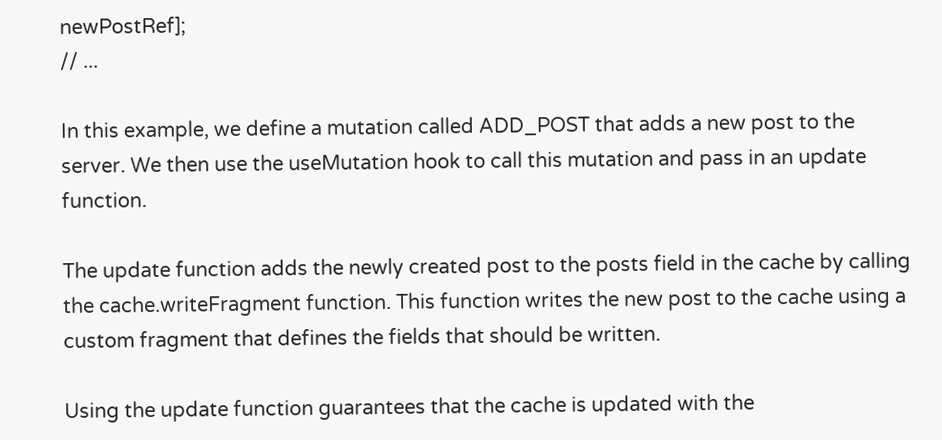newPostRef];
// ...

In this example, we define a mutation called ADD_POST that adds a new post to the server. We then use the useMutation hook to call this mutation and pass in an update function.

The update function adds the newly created post to the posts field in the cache by calling the cache.writeFragment function. This function writes the new post to the cache using a custom fragment that defines the fields that should be written.

Using the update function guarantees that the cache is updated with the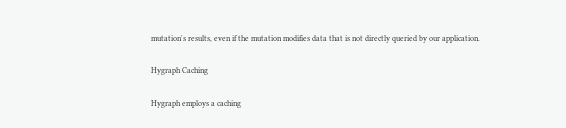mutation's results, even if the mutation modifies data that is not directly queried by our application.

Hygraph Caching

Hygraph employs a caching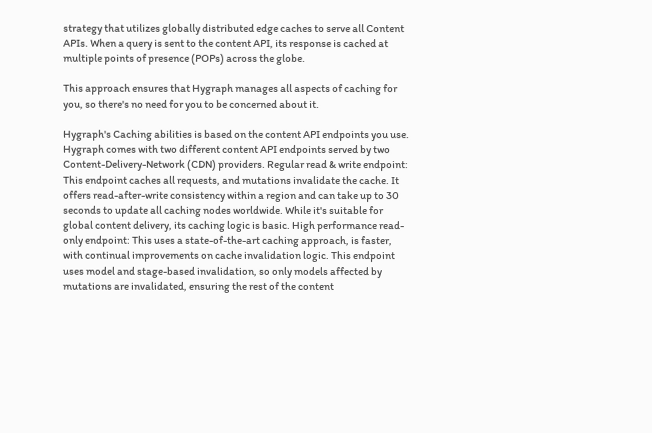strategy that utilizes globally distributed edge caches to serve all Content APIs. When a query is sent to the content API, its response is cached at multiple points of presence (POPs) across the globe.

This approach ensures that Hygraph manages all aspects of caching for you, so there's no need for you to be concerned about it.

Hygraph's Caching abilities is based on the content API endpoints you use. Hygraph comes with two different content API endpoints served by two Content-Delivery-Network (CDN) providers. Regular read & write endpoint: This endpoint caches all requests, and mutations invalidate the cache. It offers read-after-write consistency within a region and can take up to 30 seconds to update all caching nodes worldwide. While it's suitable for global content delivery, its caching logic is basic. High performance read-only endpoint: This uses a state-of-the-art caching approach, is faster, with continual improvements on cache invalidation logic. This endpoint uses model and stage-based invalidation, so only models affected by mutations are invalidated, ensuring the rest of the content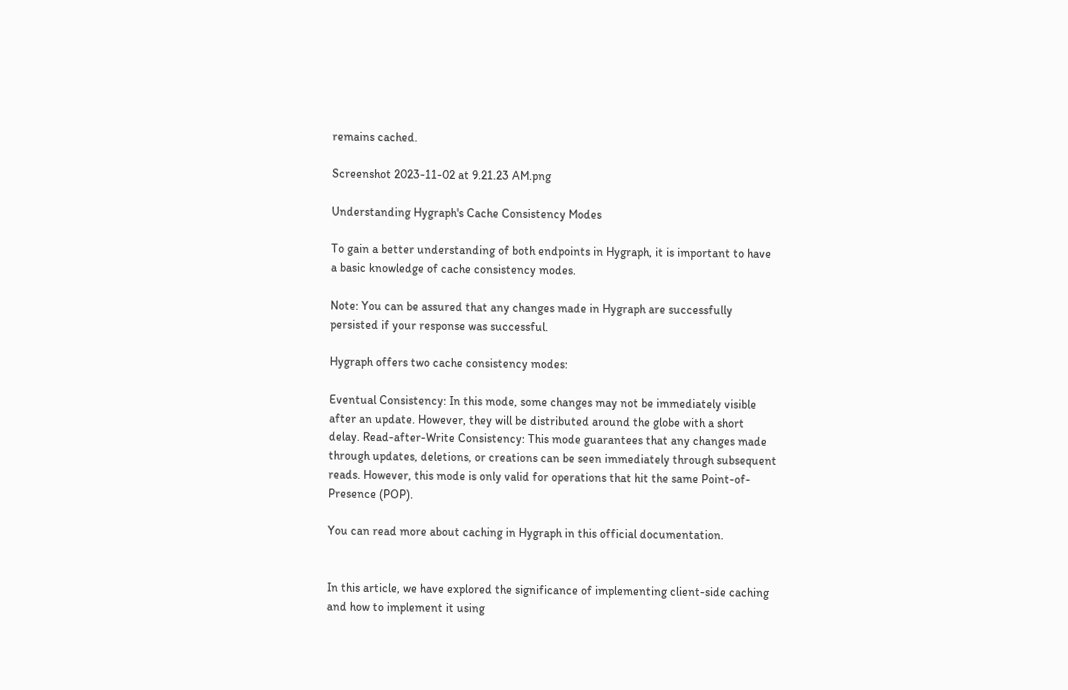remains cached.

Screenshot 2023-11-02 at 9.21.23 AM.png

Understanding Hygraph's Cache Consistency Modes

To gain a better understanding of both endpoints in Hygraph, it is important to have a basic knowledge of cache consistency modes.

Note: You can be assured that any changes made in Hygraph are successfully persisted if your response was successful.

Hygraph offers two cache consistency modes:

Eventual Consistency: In this mode, some changes may not be immediately visible after an update. However, they will be distributed around the globe with a short delay. Read-after-Write Consistency: This mode guarantees that any changes made through updates, deletions, or creations can be seen immediately through subsequent reads. However, this mode is only valid for operations that hit the same Point-of-Presence (POP).

You can read more about caching in Hygraph in this official documentation.


In this article, we have explored the significance of implementing client-side caching and how to implement it using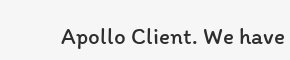Apollo Client. We have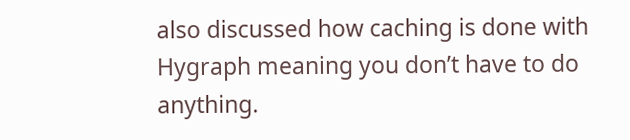also discussed how caching is done with Hygraph meaning you don’t have to do anything.